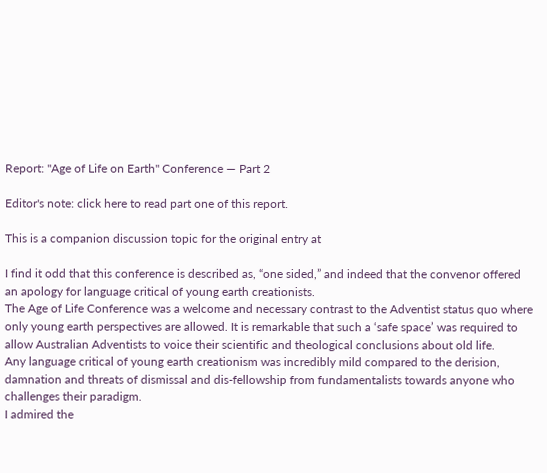Report: "Age of Life on Earth" Conference — Part 2

Editor's note: click here to read part one of this report.

This is a companion discussion topic for the original entry at

I find it odd that this conference is described as, “one sided,” and indeed that the convenor offered an apology for language critical of young earth creationists.
The Age of Life Conference was a welcome and necessary contrast to the Adventist status quo where only young earth perspectives are allowed. It is remarkable that such a ‘safe space’ was required to allow Australian Adventists to voice their scientific and theological conclusions about old life.
Any language critical of young earth creationism was incredibly mild compared to the derision, damnation and threats of dismissal and dis-fellowship from fundamentalists towards anyone who challenges their paradigm.
I admired the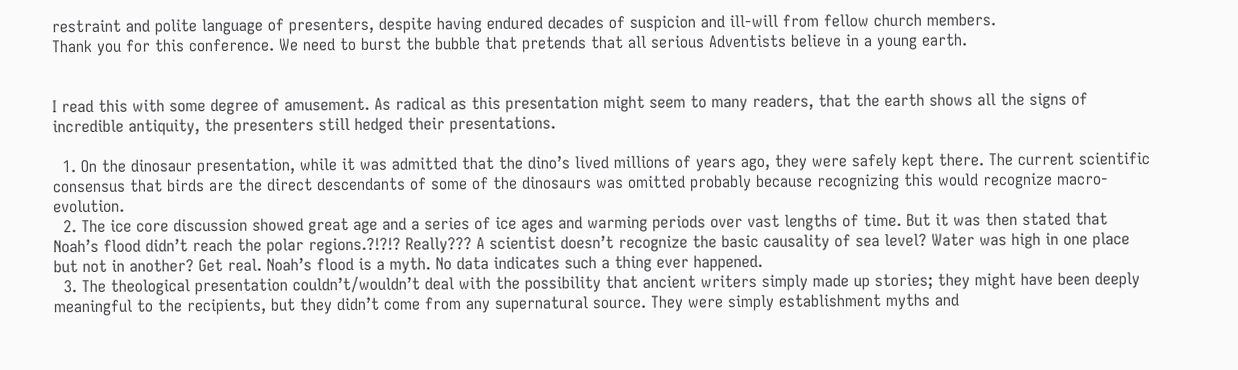restraint and polite language of presenters, despite having endured decades of suspicion and ill-will from fellow church members.
Thank you for this conference. We need to burst the bubble that pretends that all serious Adventists believe in a young earth.


I read this with some degree of amusement. As radical as this presentation might seem to many readers, that the earth shows all the signs of incredible antiquity, the presenters still hedged their presentations.

  1. On the dinosaur presentation, while it was admitted that the dino’s lived millions of years ago, they were safely kept there. The current scientific consensus that birds are the direct descendants of some of the dinosaurs was omitted probably because recognizing this would recognize macro-evolution.
  2. The ice core discussion showed great age and a series of ice ages and warming periods over vast lengths of time. But it was then stated that Noah’s flood didn’t reach the polar regions.?!?!? Really??? A scientist doesn’t recognize the basic causality of sea level? Water was high in one place but not in another? Get real. Noah’s flood is a myth. No data indicates such a thing ever happened.
  3. The theological presentation couldn’t/wouldn’t deal with the possibility that ancient writers simply made up stories; they might have been deeply meaningful to the recipients, but they didn’t come from any supernatural source. They were simply establishment myths and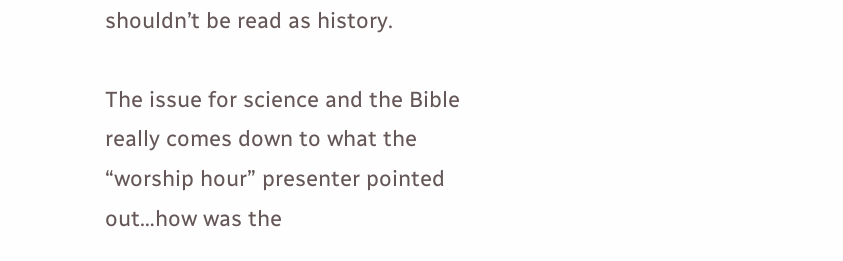shouldn’t be read as history.

The issue for science and the Bible really comes down to what the “worship hour” presenter pointed out…how was the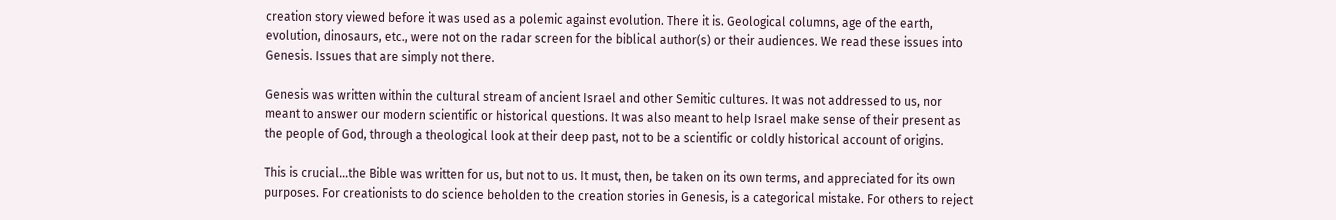creation story viewed before it was used as a polemic against evolution. There it is. Geological columns, age of the earth, evolution, dinosaurs, etc., were not on the radar screen for the biblical author(s) or their audiences. We read these issues into Genesis. Issues that are simply not there.

Genesis was written within the cultural stream of ancient Israel and other Semitic cultures. It was not addressed to us, nor meant to answer our modern scientific or historical questions. It was also meant to help Israel make sense of their present as the people of God, through a theological look at their deep past, not to be a scientific or coldly historical account of origins.

This is crucial…the Bible was written for us, but not to us. It must, then, be taken on its own terms, and appreciated for its own purposes. For creationists to do science beholden to the creation stories in Genesis, is a categorical mistake. For others to reject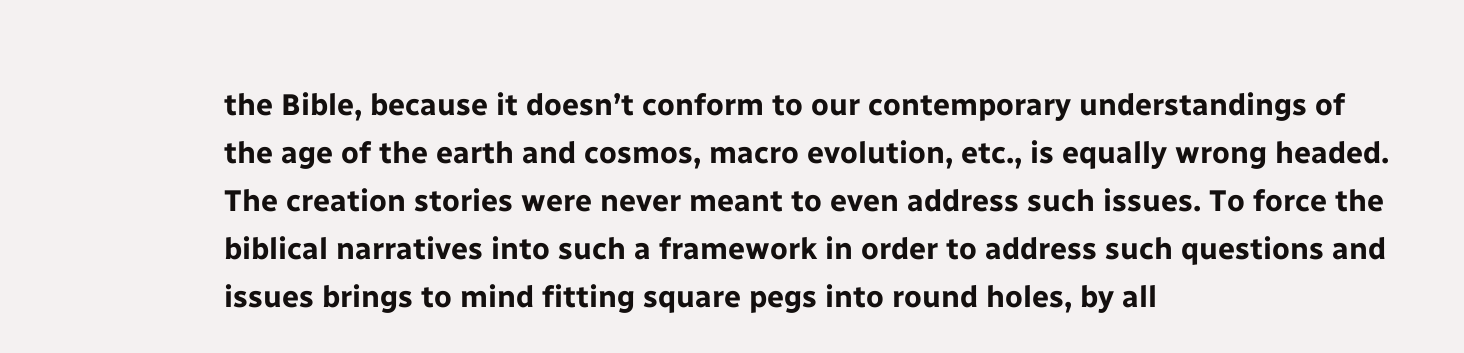the Bible, because it doesn’t conform to our contemporary understandings of the age of the earth and cosmos, macro evolution, etc., is equally wrong headed. The creation stories were never meant to even address such issues. To force the biblical narratives into such a framework in order to address such questions and issues brings to mind fitting square pegs into round holes, by all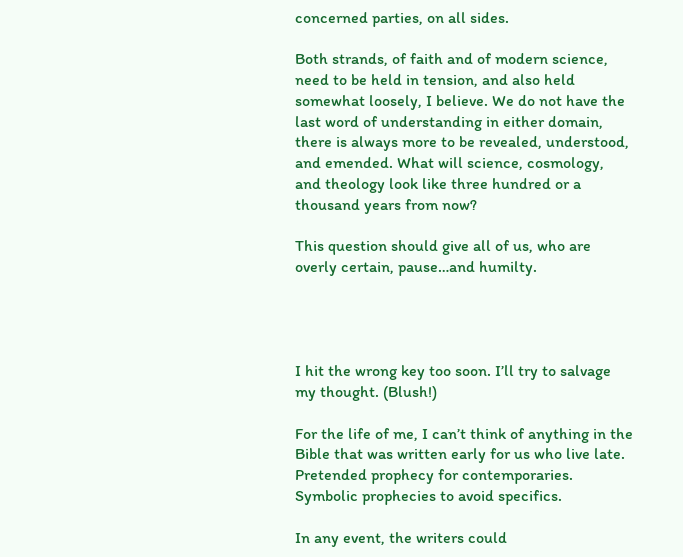concerned parties, on all sides.

Both strands, of faith and of modern science, need to be held in tension, and also held somewhat loosely, I believe. We do not have the last word of understanding in either domain, there is always more to be revealed, understood, and emended. What will science, cosmology, and theology look like three hundred or a thousand years from now?

This question should give all of us, who are overly certain, pause…and humilty.




I hit the wrong key too soon. I’ll try to salvage my thought. (Blush!)

For the life of me, I can’t think of anything in the Bible that was written early for us who live late. Pretended prophecy for contemporaries. Symbolic prophecies to avoid specifics.

In any event, the writers could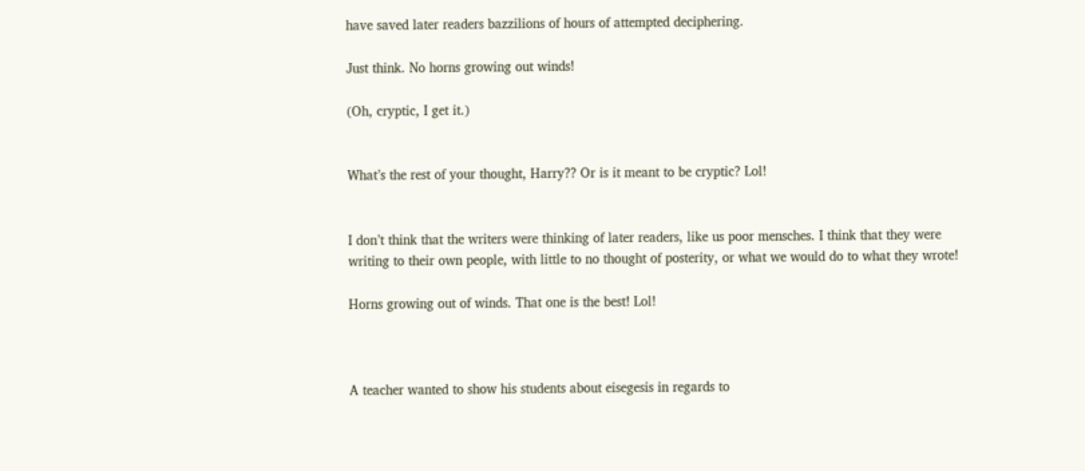have saved later readers bazzilions of hours of attempted deciphering.

Just think. No horns growing out winds!

(Oh, cryptic, I get it.)


What’s the rest of your thought, Harry?? Or is it meant to be cryptic? Lol!


I don’t think that the writers were thinking of later readers, like us poor mensches. I think that they were writing to their own people, with little to no thought of posterity, or what we would do to what they wrote!

Horns growing out of winds. That one is the best! Lol!



A teacher wanted to show his students about eisegesis in regards to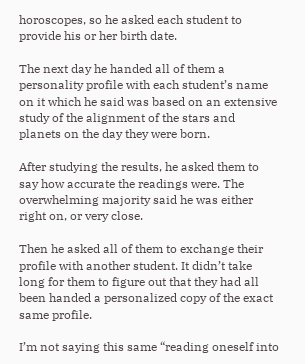horoscopes, so he asked each student to provide his or her birth date.

The next day he handed all of them a personality profile with each student’s name on it which he said was based on an extensive study of the alignment of the stars and planets on the day they were born.

After studying the results, he asked them to say how accurate the readings were. The overwhelming majority said he was either right on, or very close.

Then he asked all of them to exchange their profile with another student. It didn’t take long for them to figure out that they had all been handed a personalized copy of the exact same profile.

I’m not saying this same “reading oneself into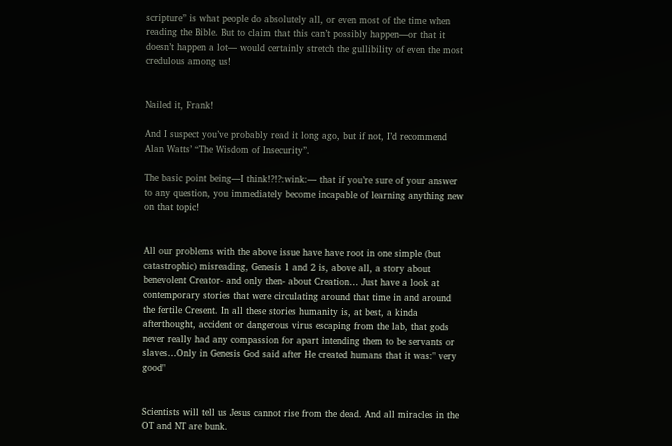scripture” is what people do absolutely all, or even most of the time when reading the Bible. But to claim that this can’t possibly happen—or that it doesn’t happen a lot— would certainly stretch the gullibility of even the most credulous among us!


Nailed it, Frank!

And I suspect you’ve probably read it long ago, but if not, I’d recommend Alan Watts’ “The Wisdom of Insecurity”.

The basic point being—I think!?!?:wink:— that if you’re sure of your answer to any question, you immediately become incapable of learning anything new on that topic!


All our problems with the above issue have have root in one simple (but catastrophic) misreading, Genesis 1 and 2 is, above all, a story about benevolent Creator- and only then- about Creation… Just have a look at contemporary stories that were circulating around that time in and around the fertile Cresent. In all these stories humanity is, at best, a kinda afterthought, accident or dangerous virus escaping from the lab, that gods never really had any compassion for apart intending them to be servants or slaves…Only in Genesis God said after He created humans that it was:" very good"


Scientists will tell us Jesus cannot rise from the dead. And all miracles in the OT and NT are bunk.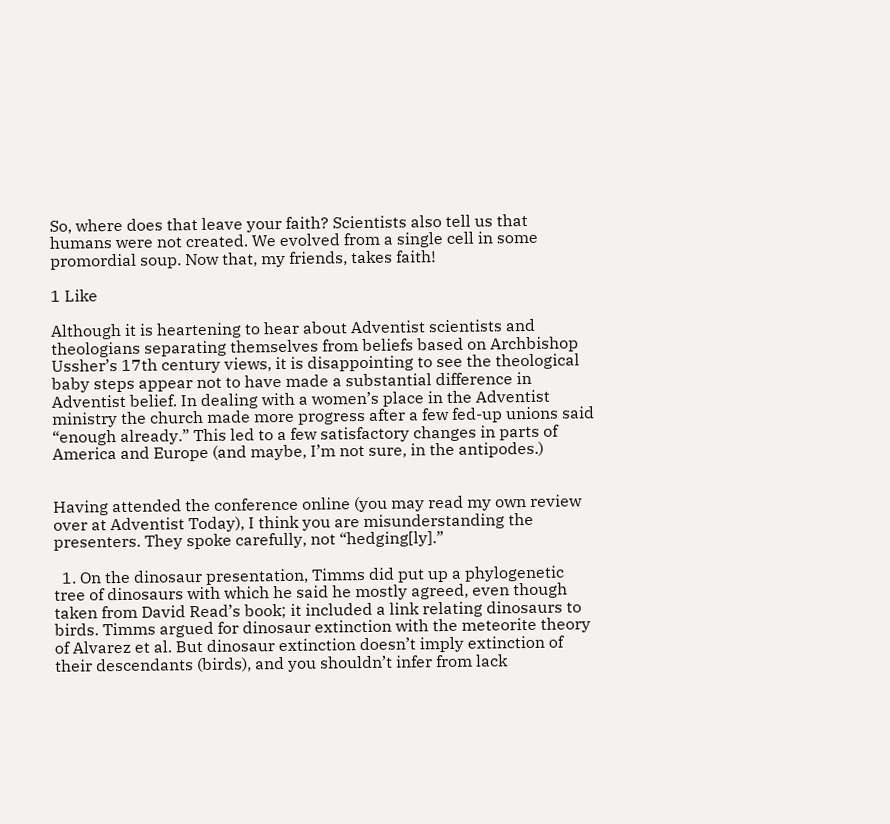So, where does that leave your faith? Scientists also tell us that humans were not created. We evolved from a single cell in some promordial soup. Now that, my friends, takes faith!

1 Like

Although it is heartening to hear about Adventist scientists and theologians separating themselves from beliefs based on Archbishop Ussher’s 17th century views, it is disappointing to see the theological baby steps appear not to have made a substantial difference in Adventist belief. In dealing with a women’s place in the Adventist ministry the church made more progress after a few fed-up unions said “enough already.” This led to a few satisfactory changes in parts of America and Europe (and maybe, I’m not sure, in the antipodes.)


Having attended the conference online (you may read my own review over at Adventist Today), I think you are misunderstanding the presenters. They spoke carefully, not “hedging[ly].”

  1. On the dinosaur presentation, Timms did put up a phylogenetic tree of dinosaurs with which he said he mostly agreed, even though taken from David Read’s book; it included a link relating dinosaurs to birds. Timms argued for dinosaur extinction with the meteorite theory of Alvarez et al. But dinosaur extinction doesn’t imply extinction of their descendants (birds), and you shouldn’t infer from lack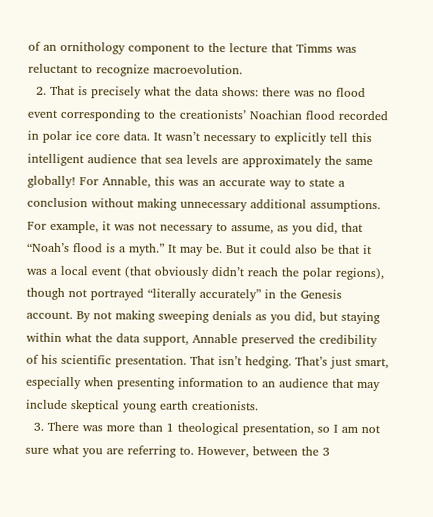of an ornithology component to the lecture that Timms was reluctant to recognize macroevolution.
  2. That is precisely what the data shows: there was no flood event corresponding to the creationists’ Noachian flood recorded in polar ice core data. It wasn’t necessary to explicitly tell this intelligent audience that sea levels are approximately the same globally! For Annable, this was an accurate way to state a conclusion without making unnecessary additional assumptions. For example, it was not necessary to assume, as you did, that “Noah’s flood is a myth.” It may be. But it could also be that it was a local event (that obviously didn’t reach the polar regions), though not portrayed “literally accurately” in the Genesis account. By not making sweeping denials as you did, but staying within what the data support, Annable preserved the credibility of his scientific presentation. That isn’t hedging. That’s just smart, especially when presenting information to an audience that may include skeptical young earth creationists.
  3. There was more than 1 theological presentation, so I am not sure what you are referring to. However, between the 3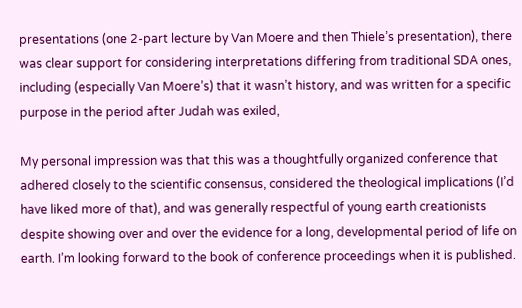presentations (one 2-part lecture by Van Moere and then Thiele’s presentation), there was clear support for considering interpretations differing from traditional SDA ones, including (especially Van Moere’s) that it wasn’t history, and was written for a specific purpose in the period after Judah was exiled,

My personal impression was that this was a thoughtfully organized conference that adhered closely to the scientific consensus, considered the theological implications (I’d have liked more of that), and was generally respectful of young earth creationists despite showing over and over the evidence for a long, developmental period of life on earth. I’m looking forward to the book of conference proceedings when it is published.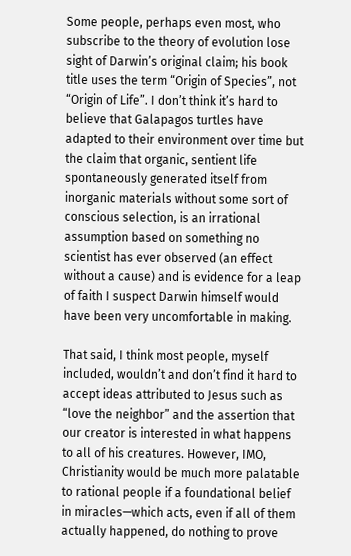Some people, perhaps even most, who subscribe to the theory of evolution lose sight of Darwin’s original claim; his book title uses the term “Origin of Species”, not “Origin of Life”. I don’t think it’s hard to believe that Galapagos turtles have adapted to their environment over time but the claim that organic, sentient life spontaneously generated itself from inorganic materials without some sort of conscious selection, is an irrational assumption based on something no scientist has ever observed (an effect without a cause) and is evidence for a leap of faith I suspect Darwin himself would have been very uncomfortable in making.

That said, I think most people, myself included, wouldn’t and don’t find it hard to accept ideas attributed to Jesus such as “love the neighbor” and the assertion that our creator is interested in what happens to all of his creatures. However, IMO, Christianity would be much more palatable to rational people if a foundational belief in miracles—which acts, even if all of them actually happened, do nothing to prove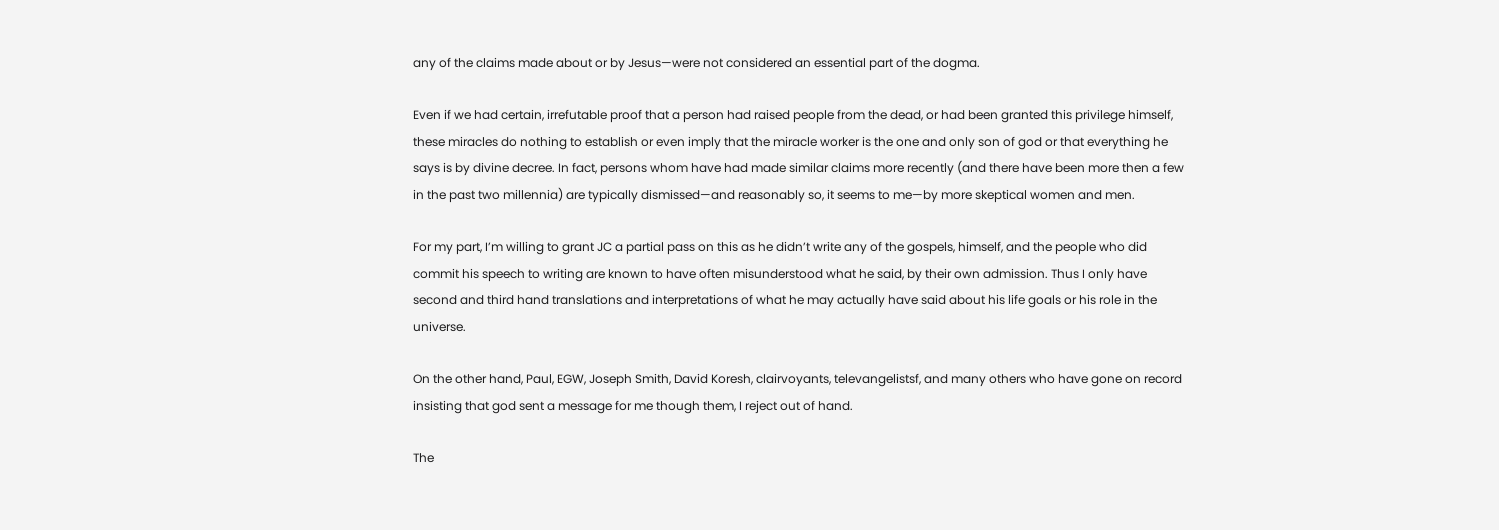any of the claims made about or by Jesus—were not considered an essential part of the dogma.

Even if we had certain, irrefutable proof that a person had raised people from the dead, or had been granted this privilege himself, these miracles do nothing to establish or even imply that the miracle worker is the one and only son of god or that everything he says is by divine decree. In fact, persons whom have had made similar claims more recently (and there have been more then a few in the past two millennia) are typically dismissed—and reasonably so, it seems to me—by more skeptical women and men.

For my part, I’m willing to grant JC a partial pass on this as he didn’t write any of the gospels, himself, and the people who did commit his speech to writing are known to have often misunderstood what he said, by their own admission. Thus I only have second and third hand translations and interpretations of what he may actually have said about his life goals or his role in the universe.

On the other hand, Paul, EGW, Joseph Smith, David Koresh, clairvoyants, televangelistsf, and many others who have gone on record insisting that god sent a message for me though them, I reject out of hand.

The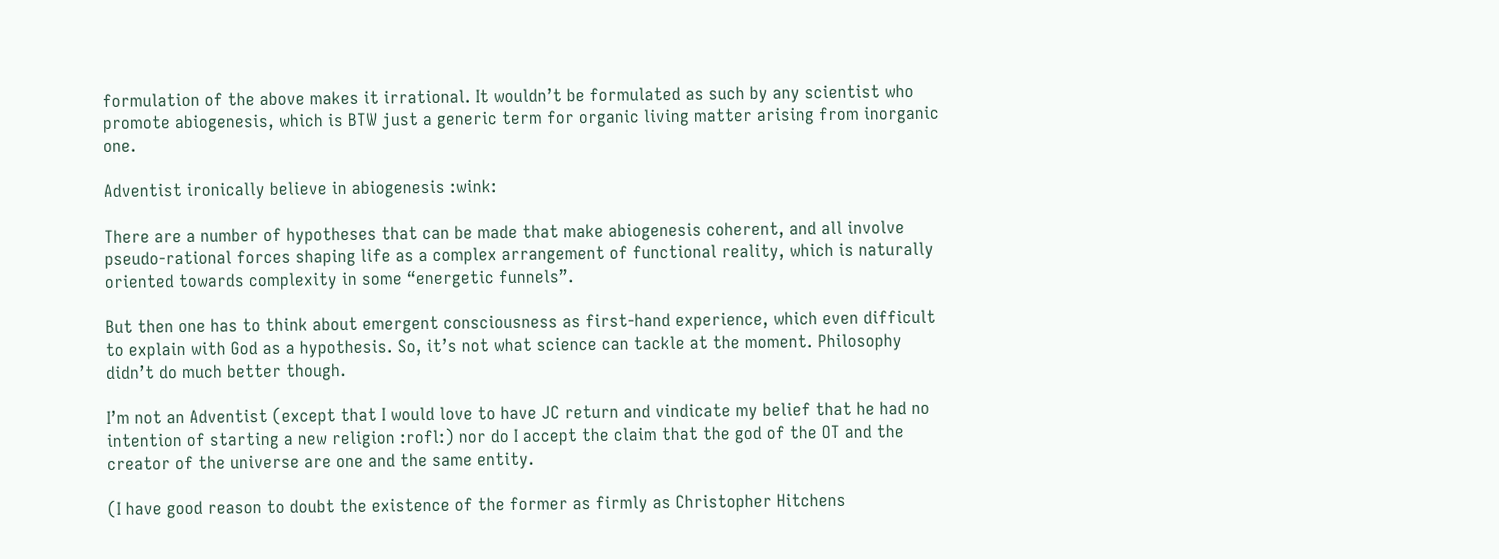formulation of the above makes it irrational. It wouldn’t be formulated as such by any scientist who promote abiogenesis, which is BTW just a generic term for organic living matter arising from inorganic one.

Adventist ironically believe in abiogenesis :wink:

There are a number of hypotheses that can be made that make abiogenesis coherent, and all involve pseudo-rational forces shaping life as a complex arrangement of functional reality, which is naturally oriented towards complexity in some “energetic funnels”.

But then one has to think about emergent consciousness as first-hand experience, which even difficult to explain with God as a hypothesis. So, it’s not what science can tackle at the moment. Philosophy didn’t do much better though.

I’m not an Adventist (except that I would love to have JC return and vindicate my belief that he had no intention of starting a new religion :rofl:) nor do I accept the claim that the god of the OT and the creator of the universe are one and the same entity.

(I have good reason to doubt the existence of the former as firmly as Christopher Hitchens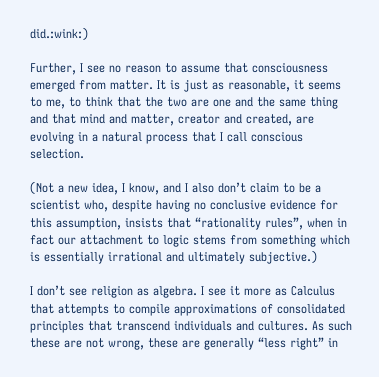did.:wink:)

Further, I see no reason to assume that consciousness emerged from matter. It is just as reasonable, it seems to me, to think that the two are one and the same thing and that mind and matter, creator and created, are evolving in a natural process that I call conscious selection.

(Not a new idea, I know, and I also don’t claim to be a scientist who, despite having no conclusive evidence for this assumption, insists that “rationality rules”, when in fact our attachment to logic stems from something which is essentially irrational and ultimately subjective.)

I don’t see religion as algebra. I see it more as Calculus that attempts to compile approximations of consolidated principles that transcend individuals and cultures. As such these are not wrong, these are generally “less right” in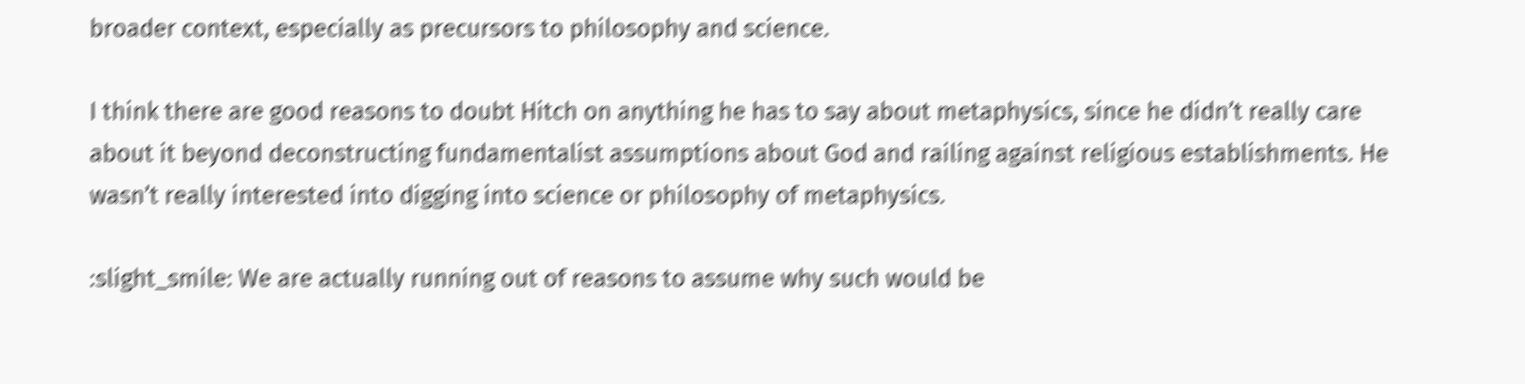broader context, especially as precursors to philosophy and science.

I think there are good reasons to doubt Hitch on anything he has to say about metaphysics, since he didn’t really care about it beyond deconstructing fundamentalist assumptions about God and railing against religious establishments. He wasn’t really interested into digging into science or philosophy of metaphysics.

:slight_smile: We are actually running out of reasons to assume why such would be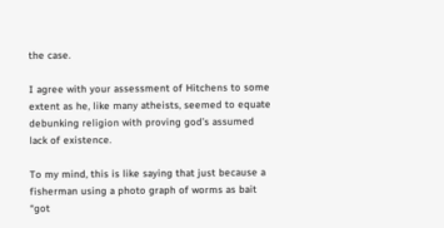the case.

I agree with your assessment of Hitchens to some extent as he, like many atheists, seemed to equate debunking religion with proving god’s assumed lack of existence.

To my mind, this is like saying that just because a fisherman using a photo graph of worms as bait “got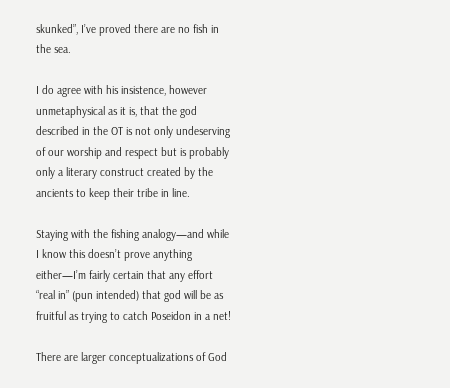skunked”, I’ve proved there are no fish in the sea.

I do agree with his insistence, however unmetaphysical as it is, that the god described in the OT is not only undeserving of our worship and respect but is probably only a literary construct created by the ancients to keep their tribe in line.

Staying with the fishing analogy—and while I know this doesn’t prove anything either—I’m fairly certain that any effort “real in” (pun intended) that god will be as fruitful as trying to catch Poseidon in a net!

There are larger conceptualizations of God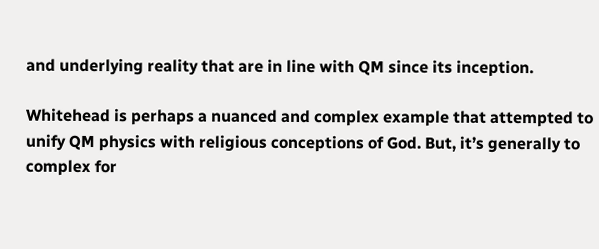and underlying reality that are in line with QM since its inception.

Whitehead is perhaps a nuanced and complex example that attempted to unify QM physics with religious conceptions of God. But, it’s generally to complex for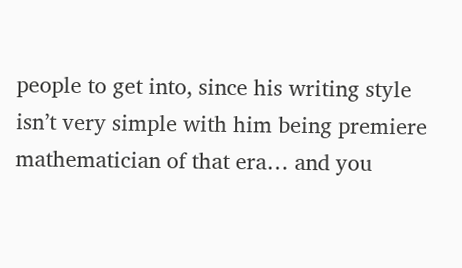people to get into, since his writing style isn’t very simple with him being premiere mathematician of that era… and you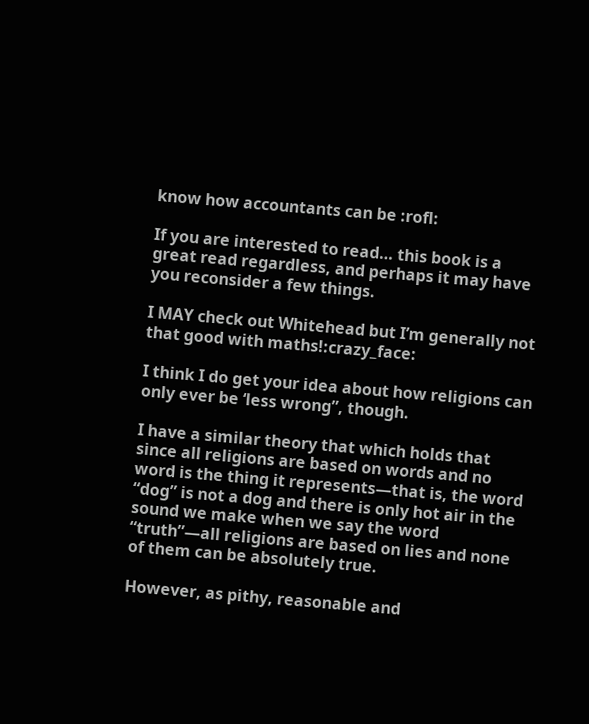know how accountants can be :rofl:

If you are interested to read… this book is a great read regardless, and perhaps it may have you reconsider a few things.

I MAY check out Whitehead but I’m generally not that good with maths!:crazy_face:

I think I do get your idea about how religions can only ever be ‘less wrong”, though.

I have a similar theory that which holds that since all religions are based on words and no word is the thing it represents—that is, the word “dog” is not a dog and there is only hot air in the sound we make when we say the word “truth”—all religions are based on lies and none of them can be absolutely true.

However, as pithy, reasonable and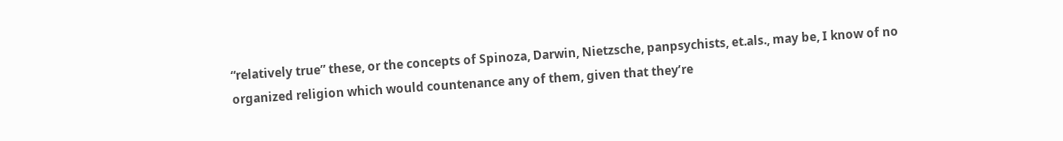“relatively true” these, or the concepts of Spinoza, Darwin, Nietzsche, panpsychists, et.als., may be, I know of no organized religion which would countenance any of them, given that they’re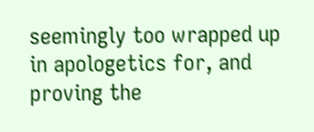seemingly too wrapped up in apologetics for, and proving the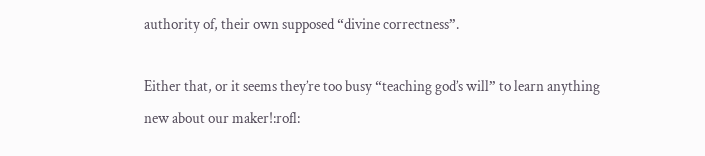authority of, their own supposed “divine correctness”.

Either that, or it seems they’re too busy “teaching god’s will” to learn anything new about our maker!:rofl: